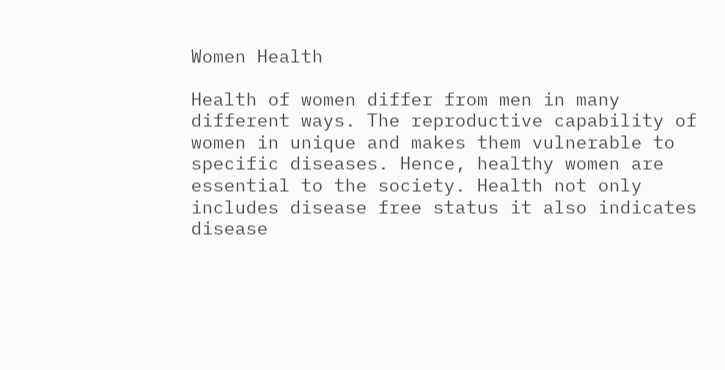Women Health

Health of women differ from men in many different ways. The reproductive capability of women in unique and makes them vulnerable to specific diseases. Hence, healthy women are essential to the society. Health not only includes disease free status it also indicates disease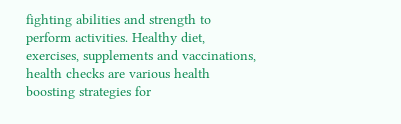fighting abilities and strength to perform activities. Healthy diet, exercises, supplements and vaccinations, health checks are various health boosting strategies for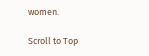women.

Scroll to Top